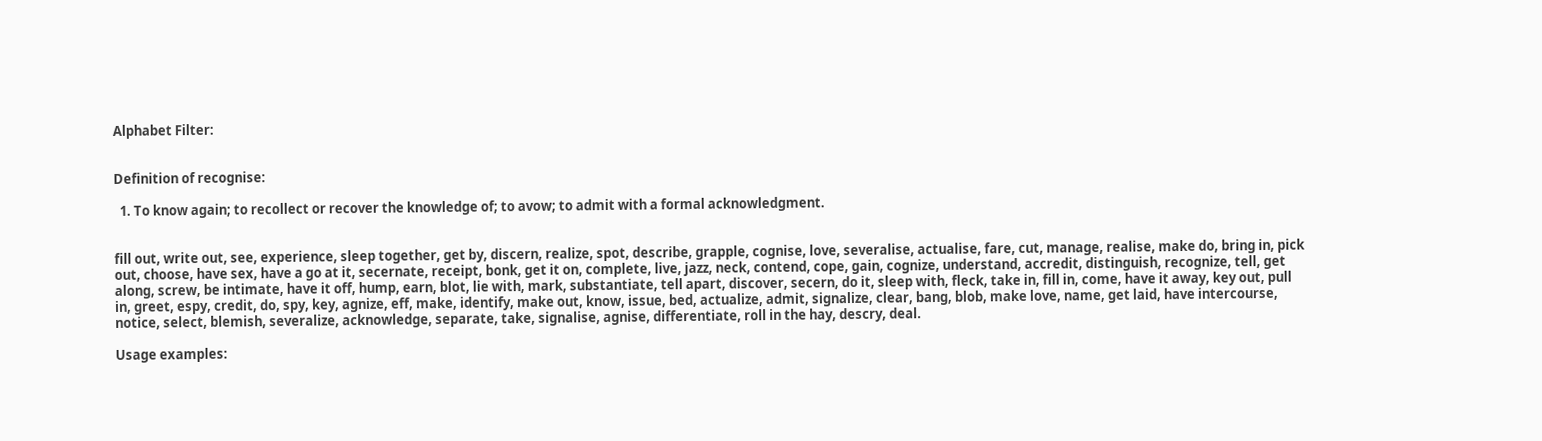Alphabet Filter:


Definition of recognise:

  1. To know again; to recollect or recover the knowledge of; to avow; to admit with a formal acknowledgment.


fill out, write out, see, experience, sleep together, get by, discern, realize, spot, describe, grapple, cognise, love, severalise, actualise, fare, cut, manage, realise, make do, bring in, pick out, choose, have sex, have a go at it, secernate, receipt, bonk, get it on, complete, live, jazz, neck, contend, cope, gain, cognize, understand, accredit, distinguish, recognize, tell, get along, screw, be intimate, have it off, hump, earn, blot, lie with, mark, substantiate, tell apart, discover, secern, do it, sleep with, fleck, take in, fill in, come, have it away, key out, pull in, greet, espy, credit, do, spy, key, agnize, eff, make, identify, make out, know, issue, bed, actualize, admit, signalize, clear, bang, blob, make love, name, get laid, have intercourse, notice, select, blemish, severalize, acknowledge, separate, take, signalise, agnise, differentiate, roll in the hay, descry, deal.

Usage examples: